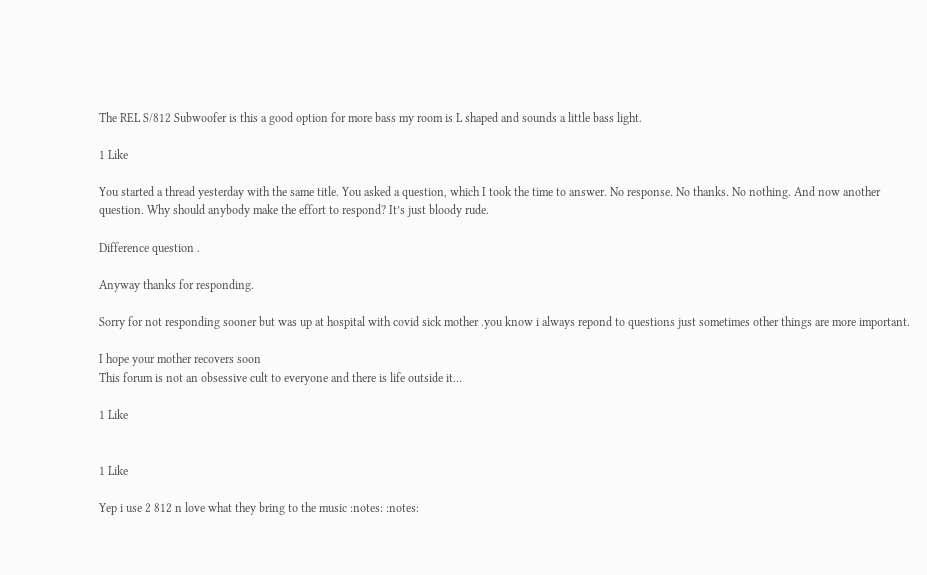The REL S/812 Subwoofer is this a good option for more bass my room is L shaped and sounds a little bass light.

1 Like

You started a thread yesterday with the same title. You asked a question, which I took the time to answer. No response. No thanks. No nothing. And now another question. Why should anybody make the effort to respond? It’s just bloody rude.

Difference question .

Anyway thanks for responding.

Sorry for not responding sooner but was up at hospital with covid sick mother .you know i always repond to questions just sometimes other things are more important.

I hope your mother recovers soon
This forum is not an obsessive cult to everyone and there is life outside it…

1 Like


1 Like

Yep i use 2 812 n love what they bring to the music :notes: :notes: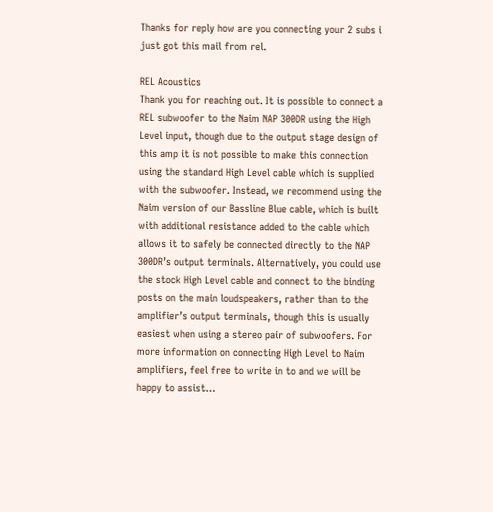Thanks for reply how are you connecting your 2 subs i just got this mail from rel.

REL Acoustics
Thank you for reaching out. It is possible to connect a REL subwoofer to the Naim NAP 300DR using the High Level input, though due to the output stage design of this amp it is not possible to make this connection using the standard High Level cable which is supplied with the subwoofer. Instead, we recommend using the Naim version of our Bassline Blue cable, which is built with additional resistance added to the cable which allows it to safely be connected directly to the NAP 300DR’s output terminals. Alternatively, you could use the stock High Level cable and connect to the binding posts on the main loudspeakers, rather than to the amplifier’s output terminals, though this is usually easiest when using a stereo pair of subwoofers. For more information on connecting High Level to Naim amplifiers, feel free to write in to and we will be happy to assist…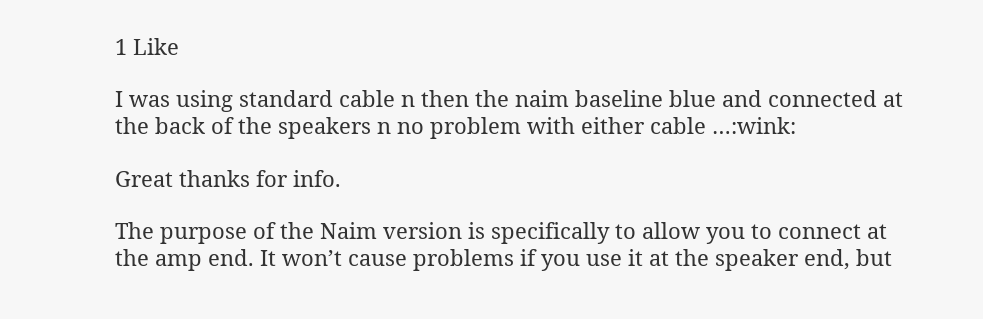1 Like

I was using standard cable n then the naim baseline blue and connected at the back of the speakers n no problem with either cable …:wink:

Great thanks for info.

The purpose of the Naim version is specifically to allow you to connect at the amp end. It won’t cause problems if you use it at the speaker end, but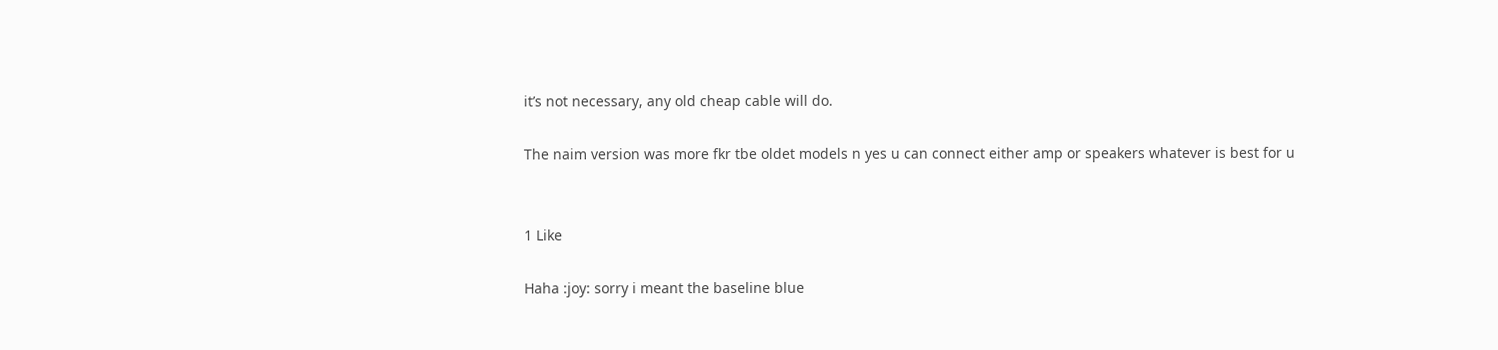it’s not necessary, any old cheap cable will do.

The naim version was more fkr tbe oldet models n yes u can connect either amp or speakers whatever is best for u


1 Like

Haha :joy: sorry i meant the baseline blue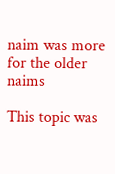naim was more for the older naims

This topic was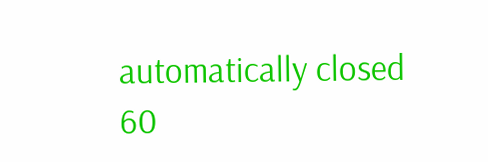automatically closed 60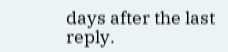days after the last reply.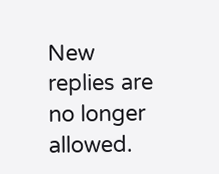New replies are no longer allowed.